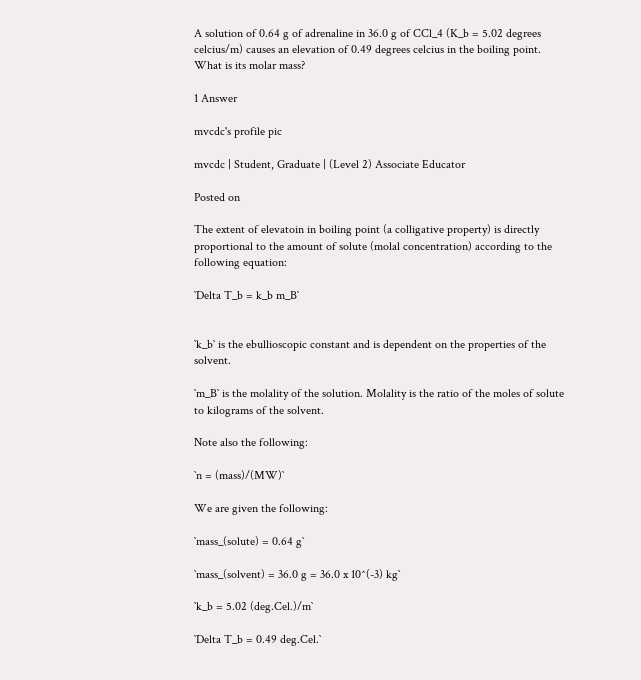A solution of 0.64 g of adrenaline in 36.0 g of CCl_4 (K_b = 5.02 degrees celcius/m) causes an elevation of 0.49 degrees celcius in the boiling point. What is its molar mass?

1 Answer

mvcdc's profile pic

mvcdc | Student, Graduate | (Level 2) Associate Educator

Posted on

The extent of elevatoin in boiling point (a colligative property) is directly proportional to the amount of solute (molal concentration) according to the following equation:

`Delta T_b = k_b m_B`


`k_b` is the ebullioscopic constant and is dependent on the properties of the solvent.

`m_B` is the molality of the solution. Molality is the ratio of the moles of solute to kilograms of the solvent.

Note also the following:

`n = (mass)/(MW)`

We are given the following:

`mass_(solute) = 0.64 g`

`mass_(solvent) = 36.0 g = 36.0 x 10^(-3) kg`

`k_b = 5.02 (deg.Cel.)/m`

`Delta T_b = 0.49 deg.Cel.`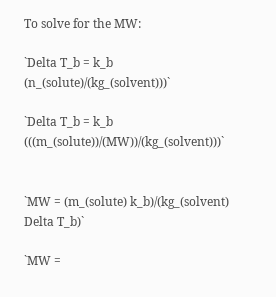To solve for the MW:

`Delta T_b = k_b (n_(solute)/(kg_(solvent)))`

`Delta T_b = k_b (((m_(solute))/(MW))/(kg_(solvent)))`


`MW = (m_(solute) k_b)/(kg_(solvent) Delta T_b)`

`MW =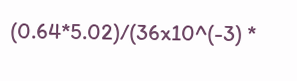(0.64*5.02)/(36x10^(-3) *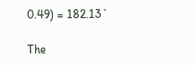0.49) = 182.13`

The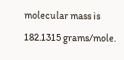molecular mass is 182.1315 grams/mole.